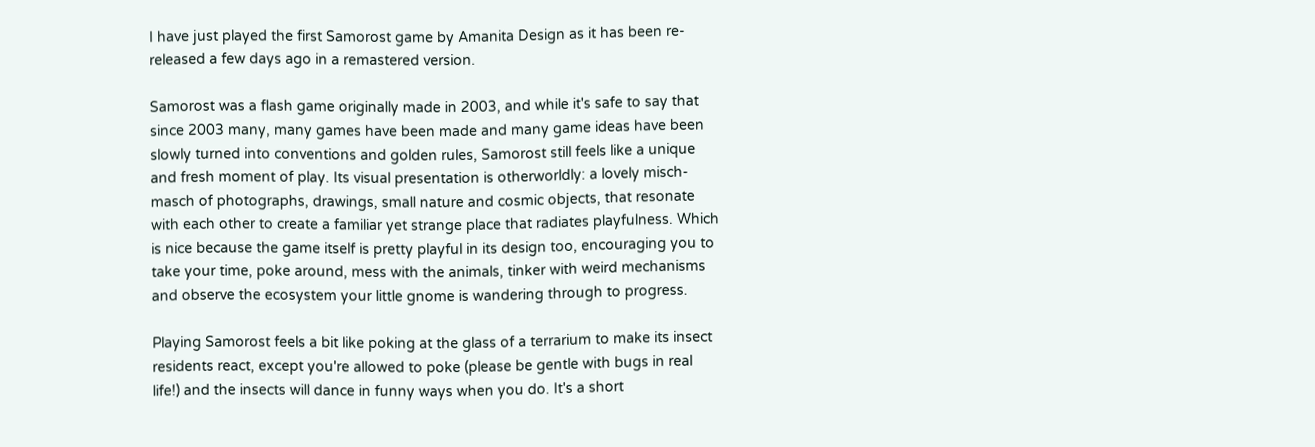I have just played the first Samorost game by Amanita Design as it has been re-released a few days ago in a remastered version.

Samorost was a flash game originally made in 2003, and while it's safe to say that since 2003 many, many games have been made and many game ideas have been slowly turned into conventions and golden rules, Samorost still feels like a unique and fresh moment of play. Its visual presentation is otherworldly: a lovely misch-masch of photographs, drawings, small nature and cosmic objects, that resonate with each other to create a familiar yet strange place that radiates playfulness. Which is nice because the game itself is pretty playful in its design too, encouraging you to take your time, poke around, mess with the animals, tinker with weird mechanisms and observe the ecosystem your little gnome is wandering through to progress.

Playing Samorost feels a bit like poking at the glass of a terrarium to make its insect residents react, except you're allowed to poke (please be gentle with bugs in real life!) and the insects will dance in funny ways when you do. It's a short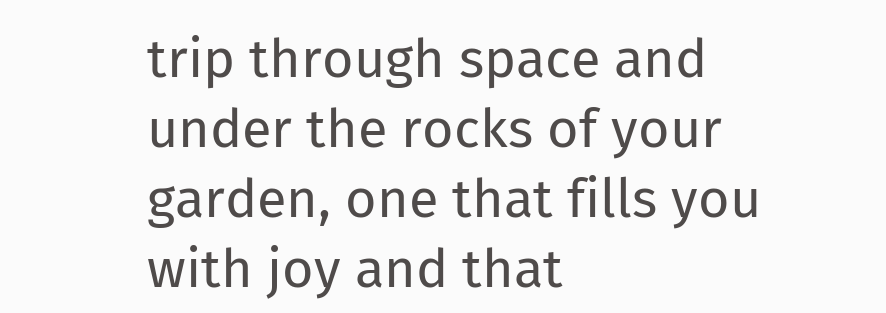trip through space and under the rocks of your garden, one that fills you with joy and that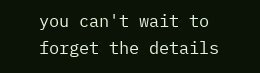you can't wait to forget the details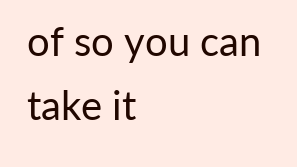of so you can take it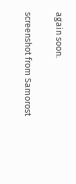again soon.

screenshot from Samorost